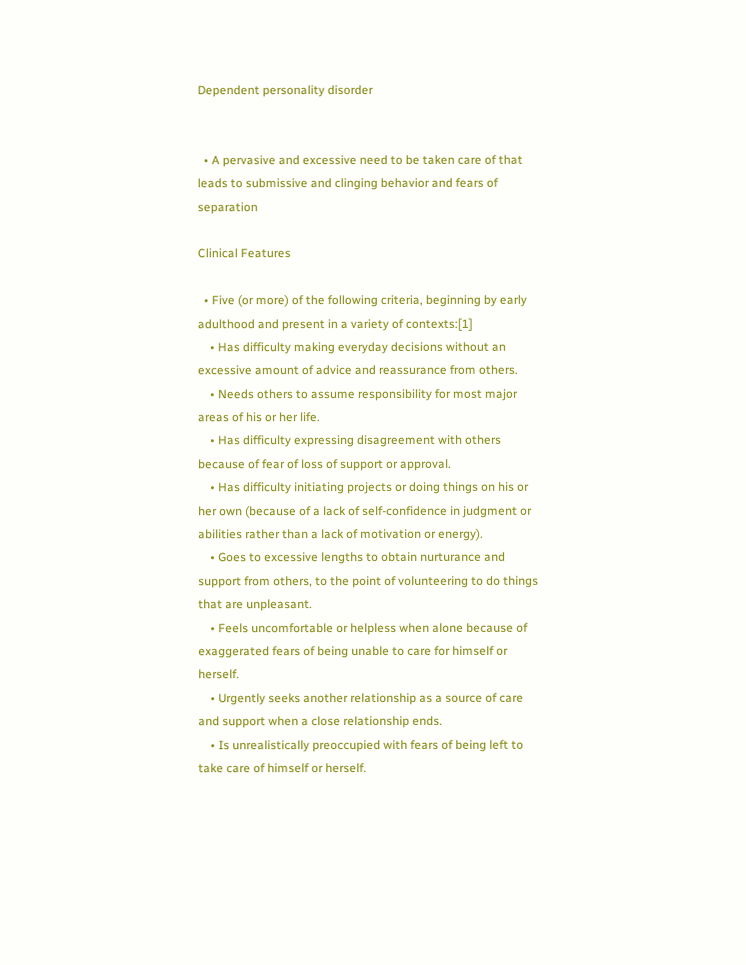Dependent personality disorder


  • A pervasive and excessive need to be taken care of that leads to submissive and clinging behavior and fears of separation

Clinical Features

  • Five (or more) of the following criteria, beginning by early adulthood and present in a variety of contexts:[1]
    • Has difficulty making everyday decisions without an excessive amount of advice and reassurance from others.
    • Needs others to assume responsibility for most major areas of his or her life.
    • Has difficulty expressing disagreement with others because of fear of loss of support or approval.
    • Has difficulty initiating projects or doing things on his or her own (because of a lack of self-confidence in judgment or abilities rather than a lack of motivation or energy).
    • Goes to excessive lengths to obtain nurturance and support from others, to the point of volunteering to do things that are unpleasant.
    • Feels uncomfortable or helpless when alone because of exaggerated fears of being unable to care for himself or herself.
    • Urgently seeks another relationship as a source of care and support when a close relationship ends.
    • Is unrealistically preoccupied with fears of being left to take care of himself or herself.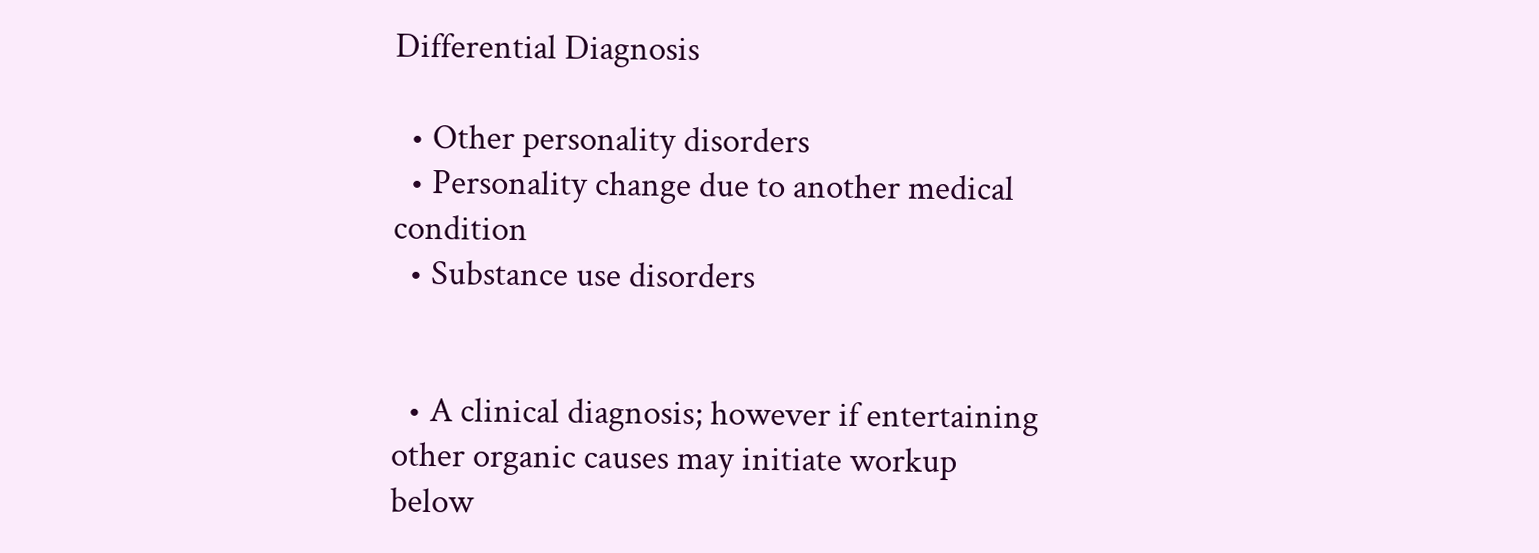Differential Diagnosis

  • Other personality disorders
  • Personality change due to another medical condition
  • Substance use disorders


  • A clinical diagnosis; however if entertaining other organic causes may initiate workup below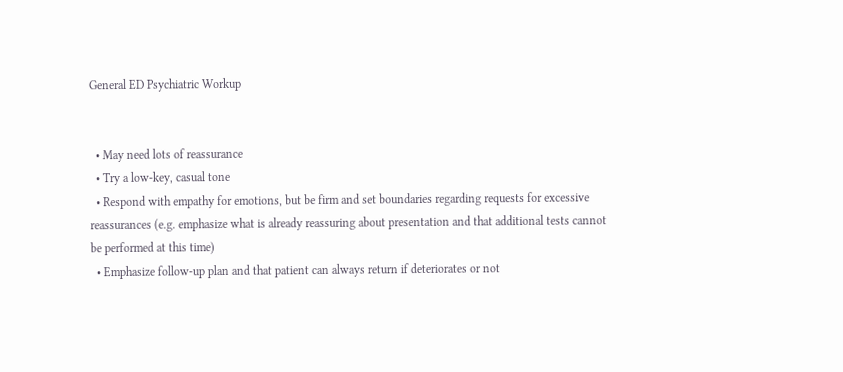General ED Psychiatric Workup


  • May need lots of reassurance
  • Try a low-key, casual tone
  • Respond with empathy for emotions, but be firm and set boundaries regarding requests for excessive reassurances (e.g. emphasize what is already reassuring about presentation and that additional tests cannot be performed at this time)
  • Emphasize follow-up plan and that patient can always return if deteriorates or not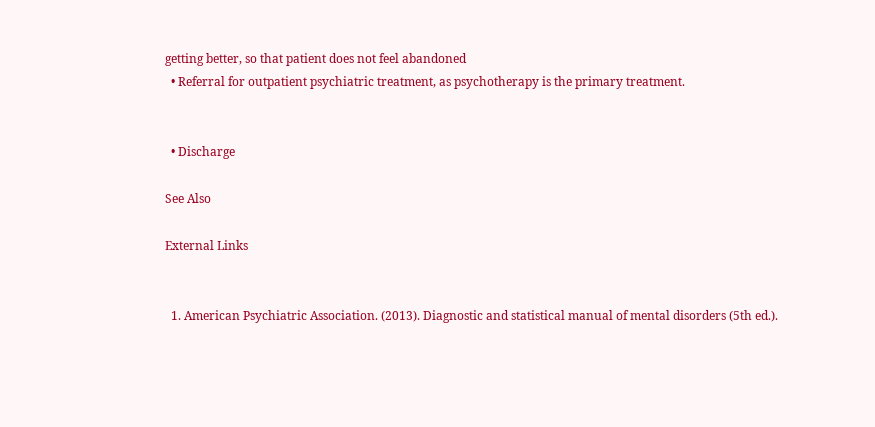getting better, so that patient does not feel abandoned
  • Referral for outpatient psychiatric treatment, as psychotherapy is the primary treatment.


  • Discharge

See Also

External Links


  1. American Psychiatric Association. (2013). Diagnostic and statistical manual of mental disorders (5th ed.).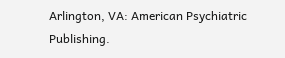Arlington, VA: American Psychiatric Publishing.